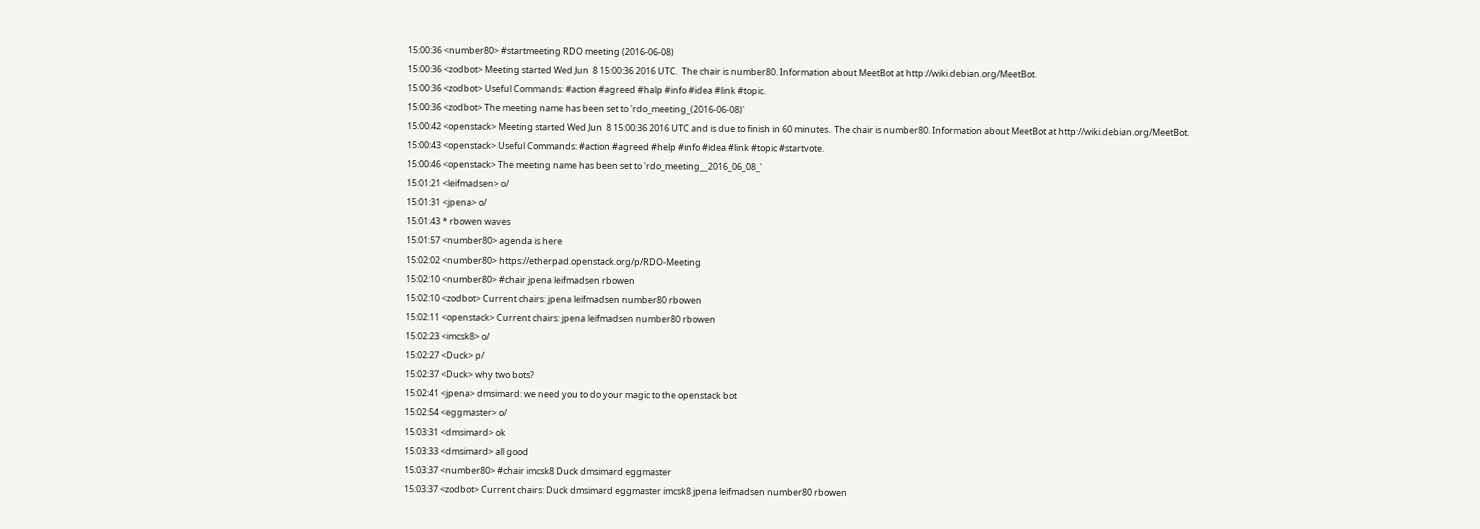15:00:36 <number80> #startmeeting RDO meeting (2016-06-08)
15:00:36 <zodbot> Meeting started Wed Jun  8 15:00:36 2016 UTC.  The chair is number80. Information about MeetBot at http://wiki.debian.org/MeetBot.
15:00:36 <zodbot> Useful Commands: #action #agreed #halp #info #idea #link #topic.
15:00:36 <zodbot> The meeting name has been set to 'rdo_meeting_(2016-06-08)'
15:00:42 <openstack> Meeting started Wed Jun  8 15:00:36 2016 UTC and is due to finish in 60 minutes.  The chair is number80. Information about MeetBot at http://wiki.debian.org/MeetBot.
15:00:43 <openstack> Useful Commands: #action #agreed #help #info #idea #link #topic #startvote.
15:00:46 <openstack> The meeting name has been set to 'rdo_meeting__2016_06_08_'
15:01:21 <leifmadsen> o/
15:01:31 <jpena> o/
15:01:43 * rbowen waves
15:01:57 <number80> agenda is here
15:02:02 <number80> https://etherpad.openstack.org/p/RDO-Meeting
15:02:10 <number80> #chair jpena leifmadsen rbowen
15:02:10 <zodbot> Current chairs: jpena leifmadsen number80 rbowen
15:02:11 <openstack> Current chairs: jpena leifmadsen number80 rbowen
15:02:23 <imcsk8> o/
15:02:27 <Duck> p/
15:02:37 <Duck> why two bots?
15:02:41 <jpena> dmsimard: we need you to do your magic to the openstack bot
15:02:54 <eggmaster> o/
15:03:31 <dmsimard> ok
15:03:33 <dmsimard> all good
15:03:37 <number80> #chair imcsk8 Duck dmsimard eggmaster
15:03:37 <zodbot> Current chairs: Duck dmsimard eggmaster imcsk8 jpena leifmadsen number80 rbowen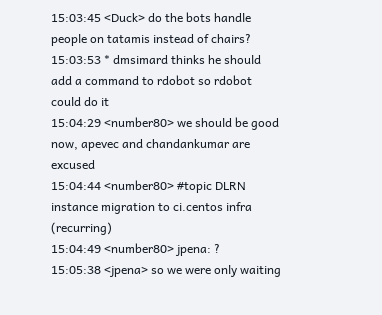15:03:45 <Duck> do the bots handle people on tatamis instead of chairs?
15:03:53 * dmsimard thinks he should add a command to rdobot so rdobot could do it
15:04:29 <number80> we should be good now, apevec and chandankumar are excused
15:04:44 <number80> #topic DLRN instance migration to ci.centos infra (recurring)
15:04:49 <number80> jpena: ?
15:05:38 <jpena> so we were only waiting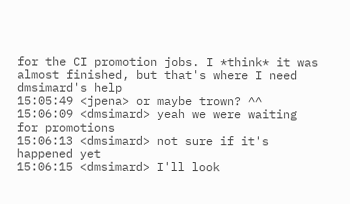for the CI promotion jobs. I *think* it was almost finished, but that's where I need dmsimard's help
15:05:49 <jpena> or maybe trown? ^^
15:06:09 <dmsimard> yeah we were waiting for promotions
15:06:13 <dmsimard> not sure if it's happened yet
15:06:15 <dmsimard> I'll look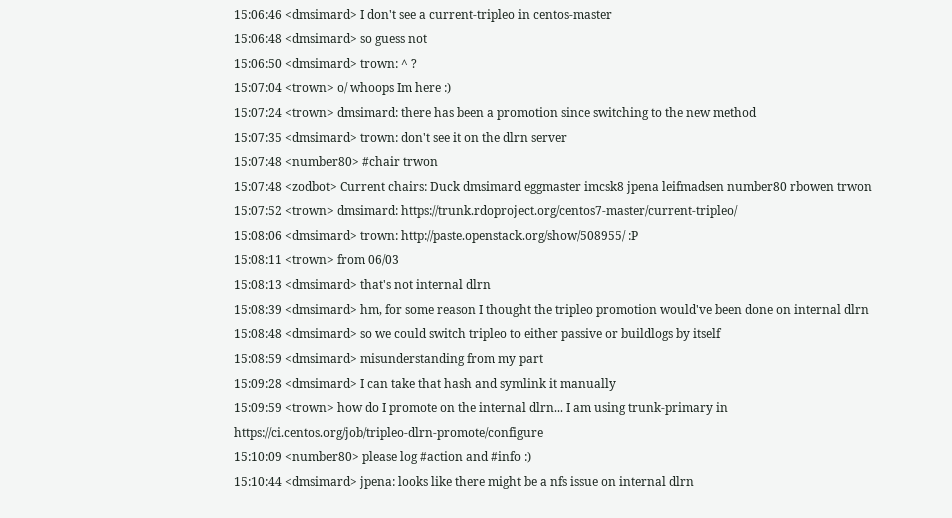15:06:46 <dmsimard> I don't see a current-tripleo in centos-master
15:06:48 <dmsimard> so guess not
15:06:50 <dmsimard> trown: ^ ?
15:07:04 <trown> o/ whoops Im here :)
15:07:24 <trown> dmsimard: there has been a promotion since switching to the new method
15:07:35 <dmsimard> trown: don't see it on the dlrn server
15:07:48 <number80> #chair trwon
15:07:48 <zodbot> Current chairs: Duck dmsimard eggmaster imcsk8 jpena leifmadsen number80 rbowen trwon
15:07:52 <trown> dmsimard: https://trunk.rdoproject.org/centos7-master/current-tripleo/
15:08:06 <dmsimard> trown: http://paste.openstack.org/show/508955/ :P
15:08:11 <trown> from 06/03
15:08:13 <dmsimard> that's not internal dlrn
15:08:39 <dmsimard> hm, for some reason I thought the tripleo promotion would've been done on internal dlrn
15:08:48 <dmsimard> so we could switch tripleo to either passive or buildlogs by itself
15:08:59 <dmsimard> misunderstanding from my part
15:09:28 <dmsimard> I can take that hash and symlink it manually
15:09:59 <trown> how do I promote on the internal dlrn... I am using trunk-primary in https://ci.centos.org/job/tripleo-dlrn-promote/configure
15:10:09 <number80> please log #action and #info :)
15:10:44 <dmsimard> jpena: looks like there might be a nfs issue on internal dlrn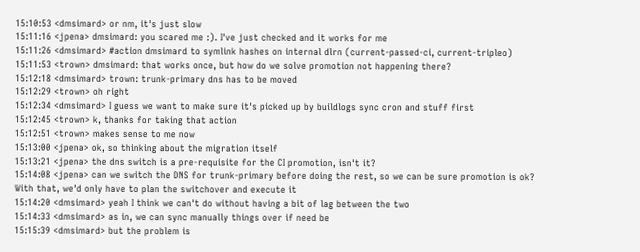15:10:53 <dmsimard> or nm, it's just slow
15:11:16 <jpena> dmsimard: you scared me :). I've just checked and it works for me
15:11:26 <dmsimard> #action dmsimard to symlink hashes on internal dlrn (current-passed-ci, current-tripleo)
15:11:53 <trown> dmsimard: that works once, but how do we solve promotion not happening there?
15:12:18 <dmsimard> trown: trunk-primary dns has to be moved
15:12:29 <trown> oh right
15:12:34 <dmsimard> I guess we want to make sure it's picked up by buildlogs sync cron and stuff first
15:12:45 <trown> k, thanks for taking that action
15:12:51 <trown> makes sense to me now
15:13:00 <jpena> ok, so thinking about the migration itself
15:13:21 <jpena> the dns switch is a pre-requisite for the CI promotion, isn't it?
15:14:08 <jpena> can we switch the DNS for trunk-primary before doing the rest, so we can be sure promotion is ok? With that, we'd only have to plan the switchover and execute it
15:14:20 <dmsimard> yeah I think we can't do without having a bit of lag between the two
15:14:33 <dmsimard> as in, we can sync manually things over if need be
15:15:39 <dmsimard> but the problem is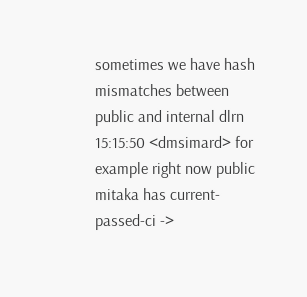sometimes we have hash mismatches between public and internal dlrn
15:15:50 <dmsimard> for example right now public mitaka has current-passed-ci ->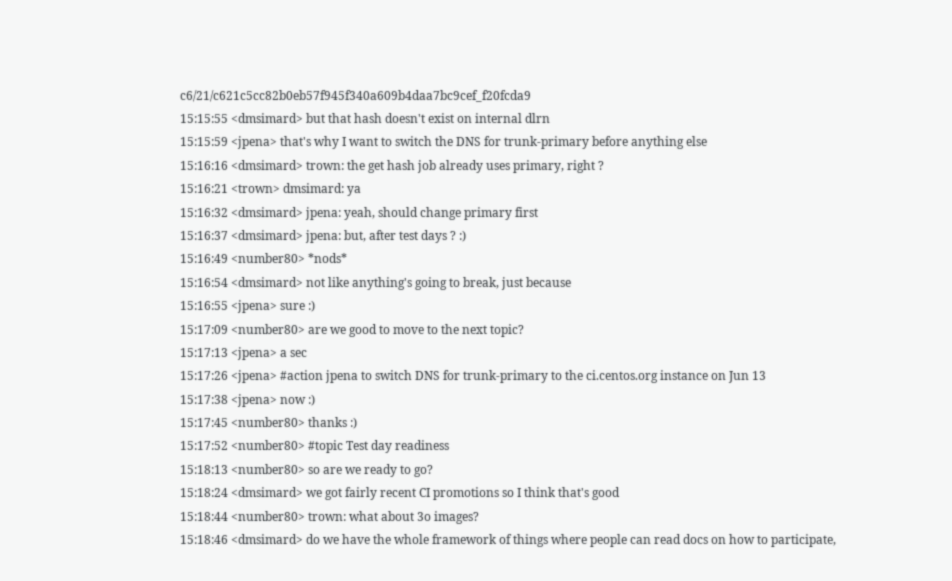c6/21/c621c5cc82b0eb57f945f340a609b4daa7bc9cef_f20fcda9
15:15:55 <dmsimard> but that hash doesn't exist on internal dlrn
15:15:59 <jpena> that's why I want to switch the DNS for trunk-primary before anything else
15:16:16 <dmsimard> trown: the get hash job already uses primary, right ?
15:16:21 <trown> dmsimard: ya
15:16:32 <dmsimard> jpena: yeah, should change primary first
15:16:37 <dmsimard> jpena: but, after test days ? :)
15:16:49 <number80> *nods*
15:16:54 <dmsimard> not like anything's going to break, just because
15:16:55 <jpena> sure :)
15:17:09 <number80> are we good to move to the next topic?
15:17:13 <jpena> a sec
15:17:26 <jpena> #action jpena to switch DNS for trunk-primary to the ci.centos.org instance on Jun 13
15:17:38 <jpena> now :)
15:17:45 <number80> thanks :)
15:17:52 <number80> #topic Test day readiness
15:18:13 <number80> so are we ready to go?
15:18:24 <dmsimard> we got fairly recent CI promotions so I think that's good
15:18:44 <number80> trown: what about 3o images?
15:18:46 <dmsimard> do we have the whole framework of things where people can read docs on how to participate,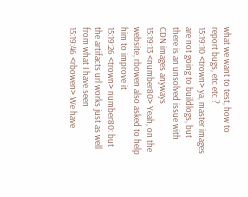what we want to test, how to report bugs, etc etc ?
15:19:10 <trown> ya, master images are not going to buildlogs, but there is an unsolved issue with CDN images anyways
15:19:13 <number80> Yeah, on the website, rbowen also asked to help him to improve it
15:19:26 <trown> number80: but the artifacts url works just as well from what I have seen
15:19:46 <rbowen> We have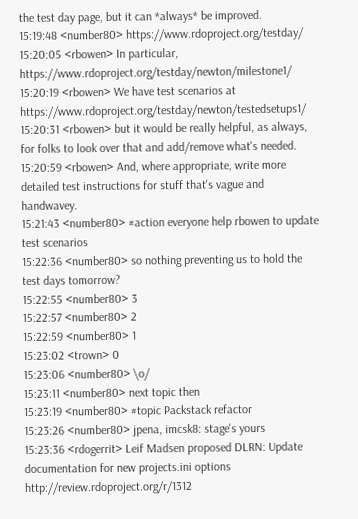the test day page, but it can *always* be improved.
15:19:48 <number80> https://www.rdoproject.org/testday/
15:20:05 <rbowen> In particular, https://www.rdoproject.org/testday/newton/milestone1/
15:20:19 <rbowen> We have test scenarios at https://www.rdoproject.org/testday/newton/testedsetups1/
15:20:31 <rbowen> but it would be really helpful, as always, for folks to look over that and add/remove what's needed.
15:20:59 <rbowen> And, where appropriate, write more detailed test instructions for stuff that's vague and handwavey.
15:21:43 <number80> #action everyone help rbowen to update test scenarios
15:22:36 <number80> so nothing preventing us to hold the test days tomorrow?
15:22:55 <number80> 3
15:22:57 <number80> 2
15:22:59 <number80> 1
15:23:02 <trown> 0
15:23:06 <number80> \o/
15:23:11 <number80> next topic then
15:23:19 <number80> #topic Packstack refactor
15:23:26 <number80> jpena, imcsk8: stage's yours
15:23:36 <rdogerrit> Leif Madsen proposed DLRN: Update documentation for new projects.ini options  http://review.rdoproject.org/r/1312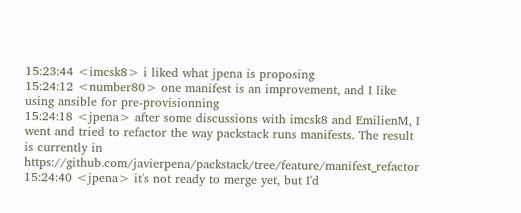15:23:44 <imcsk8> i liked what jpena is proposing
15:24:12 <number80> one manifest is an improvement, and I like using ansible for pre-provisionning
15:24:18 <jpena> after some discussions with imcsk8 and EmilienM, I went and tried to refactor the way packstack runs manifests. The result is currently in https://github.com/javierpena/packstack/tree/feature/manifest_refactor
15:24:40 <jpena> it's not ready to merge yet, but I'd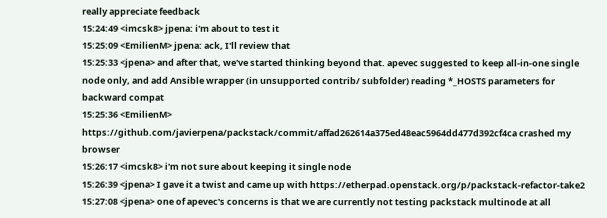really appreciate feedback
15:24:49 <imcsk8> jpena: i'm about to test it
15:25:09 <EmilienM> jpena: ack, I'll review that
15:25:33 <jpena> and after that, we've started thinking beyond that. apevec suggested to keep all-in-one single node only, and add Ansible wrapper (in unsupported contrib/ subfolder) reading *_HOSTS parameters for backward compat
15:25:36 <EmilienM> https://github.com/javierpena/packstack/commit/affad262614a375ed48eac5964dd477d392cf4ca crashed my browser
15:26:17 <imcsk8> i'm not sure about keeping it single node
15:26:39 <jpena> I gave it a twist and came up with https://etherpad.openstack.org/p/packstack-refactor-take2
15:27:08 <jpena> one of apevec's concerns is that we are currently not testing packstack multinode at all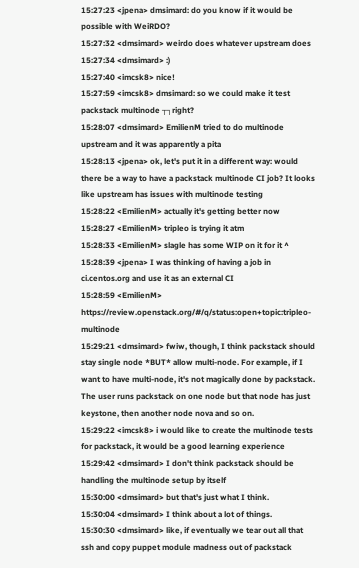15:27:23 <jpena> dmsimard: do you know if it would be possible with WeiRDO?
15:27:32 <dmsimard> weirdo does whatever upstream does
15:27:34 <dmsimard> :)
15:27:40 <imcsk8> nice!
15:27:59 <imcsk8> dmsimard: so we could make it test packstack multinode ┬┐right?
15:28:07 <dmsimard> EmilienM tried to do multinode upstream and it was apparently a pita
15:28:13 <jpena> ok, let's put it in a different way: would there be a way to have a packstack multinode CI job? It looks like upstream has issues with multinode testing
15:28:22 <EmilienM> actually it's getting better now
15:28:27 <EmilienM> tripleo is trying it atm
15:28:33 <EmilienM> slagle has some WIP on it for it ^
15:28:39 <jpena> I was thinking of having a job in ci.centos.org and use it as an external CI
15:28:59 <EmilienM> https://review.openstack.org/#/q/status:open+topic:tripleo-multinode
15:29:21 <dmsimard> fwiw, though, I think packstack should stay single node *BUT* allow multi-node. For example, if I want to have multi-node, it's not magically done by packstack. The user runs packstack on one node but that node has just keystone, then another node nova and so on.
15:29:22 <imcsk8> i would like to create the multinode tests for packstack, it would be a good learning experience
15:29:42 <dmsimard> I don't think packstack should be handling the multinode setup by itself
15:30:00 <dmsimard> but that's just what I think.
15:30:04 <dmsimard> I think about a lot of things.
15:30:30 <dmsimard> like, if eventually we tear out all that ssh and copy puppet module madness out of packstack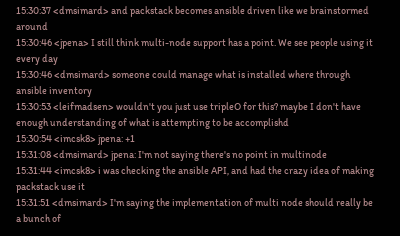15:30:37 <dmsimard> and packstack becomes ansible driven like we brainstormed around
15:30:46 <jpena> I still think multi-node support has a point. We see people using it every day
15:30:46 <dmsimard> someone could manage what is installed where through ansible inventory
15:30:53 <leifmadsen> wouldn't you just use tripleO for this? maybe I don't have enough understanding of what is attempting to be accomplishd
15:30:54 <imcsk8> jpena: +1
15:31:08 <dmsimard> jpena: I'm not saying there's no point in multinode
15:31:44 <imcsk8> i was checking the ansible API, and had the crazy idea of making packstack use it
15:31:51 <dmsimard> I'm saying the implementation of multi node should really be a bunch of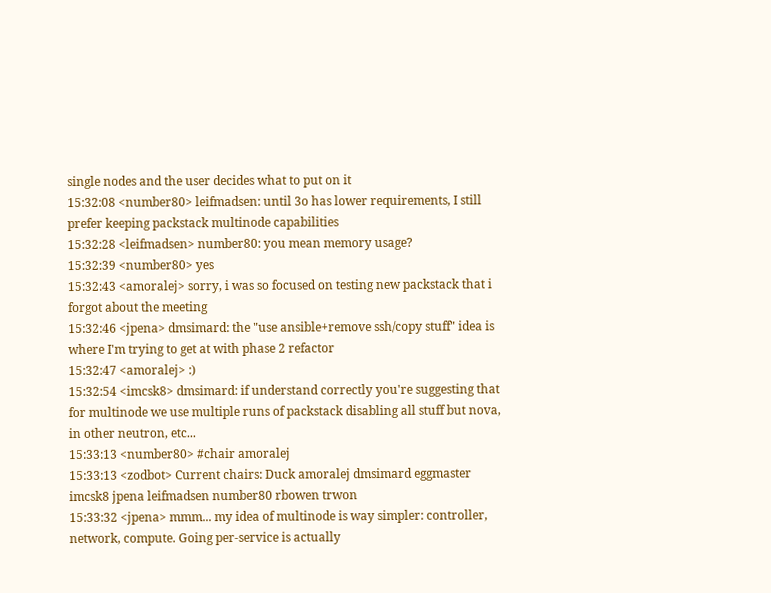single nodes and the user decides what to put on it
15:32:08 <number80> leifmadsen: until 3o has lower requirements, I still prefer keeping packstack multinode capabilities
15:32:28 <leifmadsen> number80: you mean memory usage?
15:32:39 <number80> yes
15:32:43 <amoralej> sorry, i was so focused on testing new packstack that i forgot about the meeting
15:32:46 <jpena> dmsimard: the "use ansible+remove ssh/copy stuff" idea is where I'm trying to get at with phase 2 refactor
15:32:47 <amoralej> :)
15:32:54 <imcsk8> dmsimard: if understand correctly you're suggesting that for multinode we use multiple runs of packstack disabling all stuff but nova, in other neutron, etc...
15:33:13 <number80> #chair amoralej
15:33:13 <zodbot> Current chairs: Duck amoralej dmsimard eggmaster imcsk8 jpena leifmadsen number80 rbowen trwon
15:33:32 <jpena> mmm... my idea of multinode is way simpler: controller, network, compute. Going per-service is actually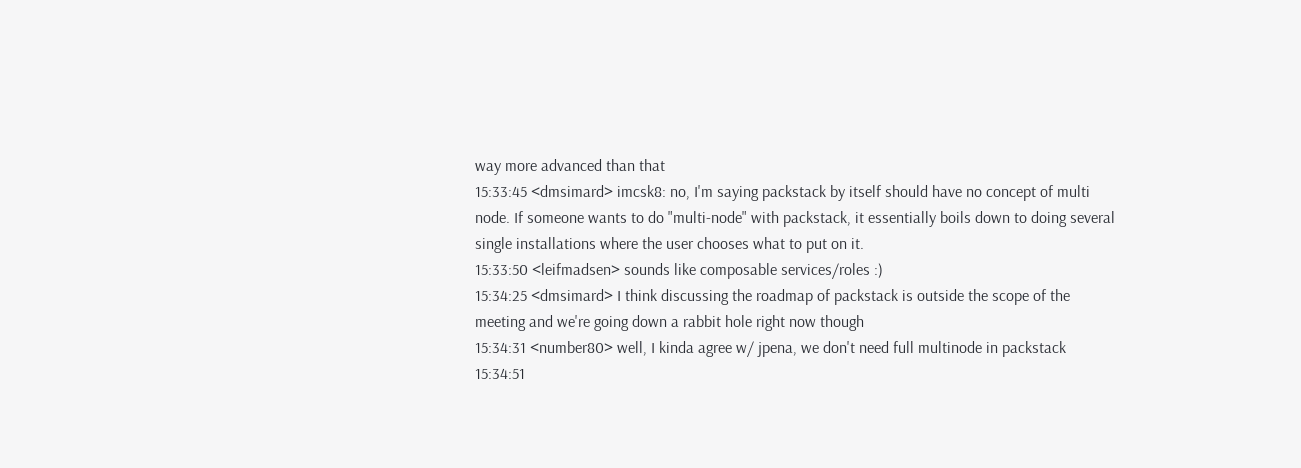way more advanced than that
15:33:45 <dmsimard> imcsk8: no, I'm saying packstack by itself should have no concept of multi node. If someone wants to do "multi-node" with packstack, it essentially boils down to doing several single installations where the user chooses what to put on it.
15:33:50 <leifmadsen> sounds like composable services/roles :)
15:34:25 <dmsimard> I think discussing the roadmap of packstack is outside the scope of the meeting and we're going down a rabbit hole right now though
15:34:31 <number80> well, I kinda agree w/ jpena, we don't need full multinode in packstack
15:34:51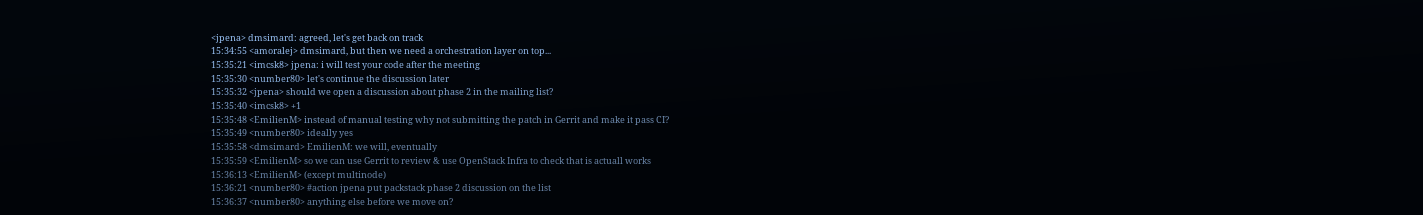<jpena> dmsimard: agreed, let's get back on track
15:34:55 <amoralej> dmsimard, but then we need a orchestration layer on top...
15:35:21 <imcsk8> jpena: i will test your code after the meeting
15:35:30 <number80> let's continue the discussion later
15:35:32 <jpena> should we open a discussion about phase 2 in the mailing list?
15:35:40 <imcsk8> +1
15:35:48 <EmilienM> instead of manual testing why not submitting the patch in Gerrit and make it pass CI?
15:35:49 <number80> ideally yes
15:35:58 <dmsimard> EmilienM: we will, eventually
15:35:59 <EmilienM> so we can use Gerrit to review & use OpenStack Infra to check that is actuall works
15:36:13 <EmilienM> (except multinode)
15:36:21 <number80> #action jpena put packstack phase 2 discussion on the list
15:36:37 <number80> anything else before we move on?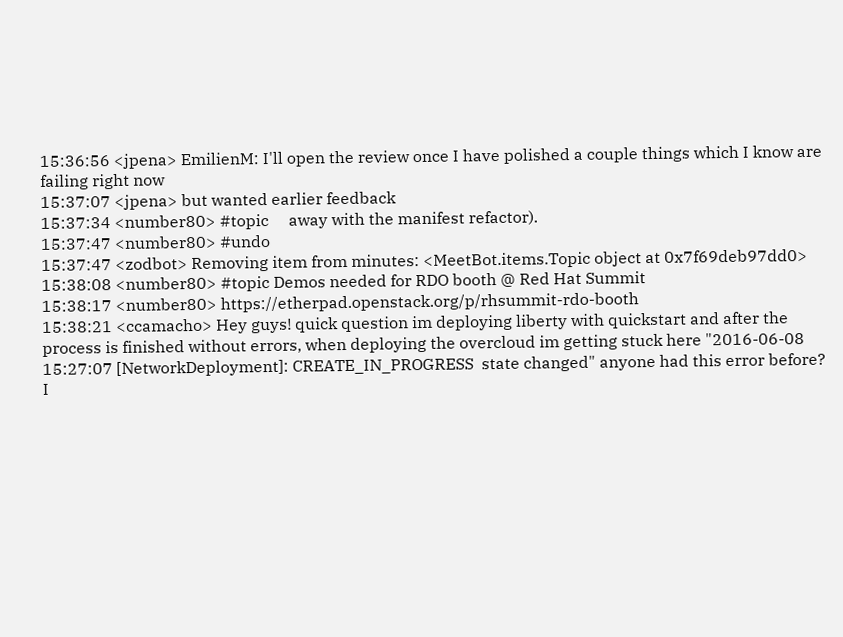15:36:56 <jpena> EmilienM: I'll open the review once I have polished a couple things which I know are failing right now
15:37:07 <jpena> but wanted earlier feedback
15:37:34 <number80> #topic     away with the manifest refactor).
15:37:47 <number80> #undo
15:37:47 <zodbot> Removing item from minutes: <MeetBot.items.Topic object at 0x7f69deb97dd0>
15:38:08 <number80> #topic Demos needed for RDO booth @ Red Hat Summit
15:38:17 <number80> https://etherpad.openstack.org/p/rhsummit-rdo-booth
15:38:21 <ccamacho> Hey guys! quick question im deploying liberty with quickstart and after the process is finished without errors, when deploying the overcloud im getting stuck here "2016-06-08 15:27:07 [NetworkDeployment]: CREATE_IN_PROGRESS  state changed" anyone had this error before? I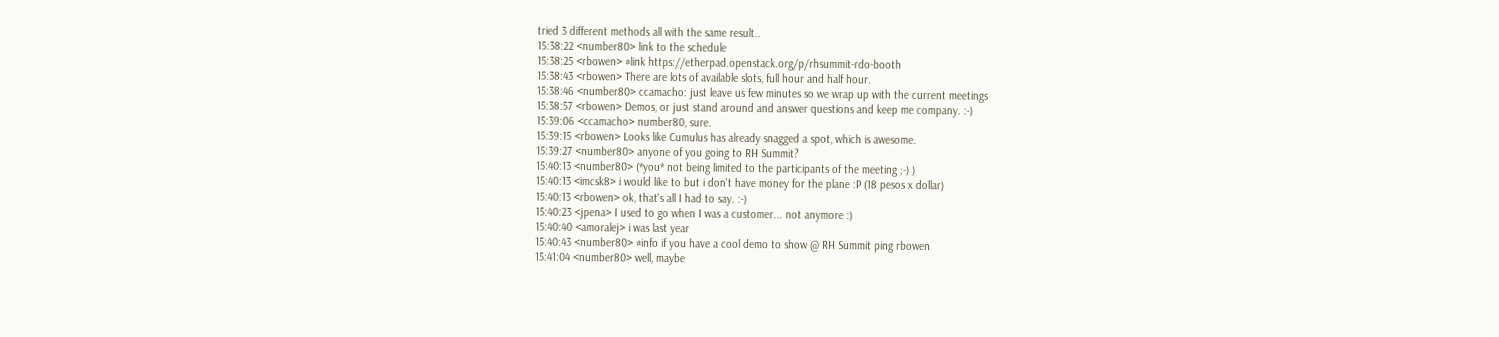tried 3 different methods all with the same result..
15:38:22 <number80> link to the schedule
15:38:25 <rbowen> #link https://etherpad.openstack.org/p/rhsummit-rdo-booth
15:38:43 <rbowen> There are lots of available slots, full hour and half hour.
15:38:46 <number80> ccamacho: just leave us few minutes so we wrap up with the current meetings
15:38:57 <rbowen> Demos, or just stand around and answer questions and keep me company. :-)
15:39:06 <ccamacho> number80, sure.
15:39:15 <rbowen> Looks like Cumulus has already snagged a spot, which is awesome.
15:39:27 <number80> anyone of you going to RH Summit?
15:40:13 <number80> (*you* not being limited to the participants of the meeting ;-) )
15:40:13 <imcsk8> i would like to but i don't have money for the plane :P (18 pesos x dollar)
15:40:13 <rbowen> ok, that's all I had to say. :-)
15:40:23 <jpena> I used to go when I was a customer... not anymore :)
15:40:40 <amoralej> i was last year
15:40:43 <number80> #info if you have a cool demo to show @ RH Summit ping rbowen
15:41:04 <number80> well, maybe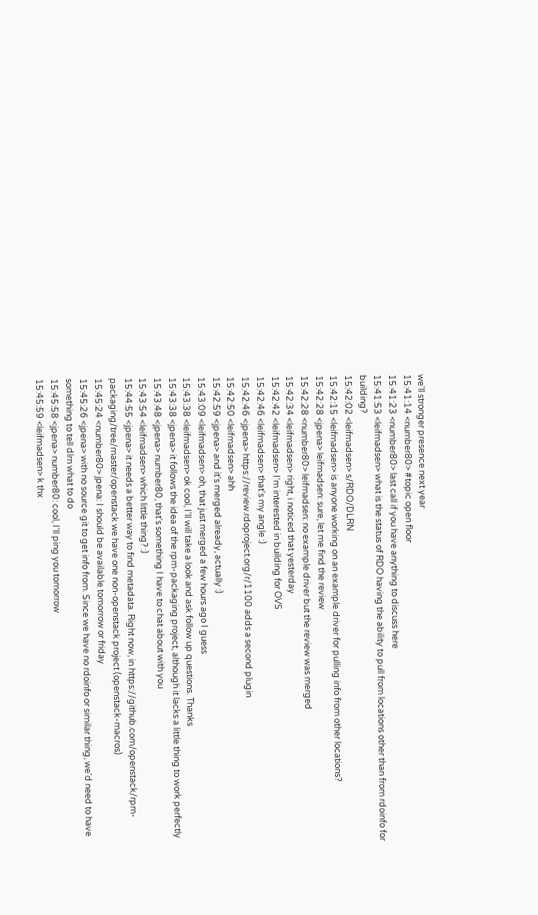we'll stronger presence next year
15:41:14 <number80> #topic open floor
15:41:23 <number80> last call if you have anything to discuss here
15:41:53 <leifmadsen> what is the status of RDO having the ability to pull from locations other than from rdoinfo for building?
15:42:02 <leifmadsen> s/RDO/DLRN
15:42:15 <leifmadsen> is anyone working on an example driver for pulling info from other locations?
15:42:28 <jpena> leifmadsen: sure, let me find the review
15:42:28 <number80> leifmadsen: no example driver but the review was merged
15:42:34 <leifmadsen> right, i noticed that yesterday
15:42:42 <leifmadsen> I'm interested in building for OVS
15:42:46 <leifmadsen> that's my angle :)
15:42:46 <jpena> https://review.rdoproject.org/r/1100 adds a second plugin
15:42:50 <leifmadsen> ahh
15:42:59 <jpena> and it's merged already, actually :)
15:43:09 <leifmadsen> oh, that just merged a few hours ago I guess
15:43:38 <leifmadsen> ok cool, I'll will take a look and ask follow up questions. Thanks
15:43:38 <jpena> it follows the idea of the rpm-packaging project, although it lacks a little thing to work perfectly
15:43:48 <jpena> number80, that's something I have to chat about with you
15:43:54 <leifmadsen> which little thing? :)
15:44:55 <jpena> it needs a better way to find metadata. Right now, in https://github.com/openstack/rpm-packaging/tree/master/openstack we have one non-openstack project (openstack-macros)
15:45:24 <number80> jpena: I should be available tomorrow or friday
15:45:26 <jpena> with no source git to get info from. Since we have no rdoinfo or similar thing, we'd need to have something to tell dlrn what to do
15:45:58 <jpena> number80: cool, I'll ping you tomorrow
15:45:59 <leifmadsen> k thx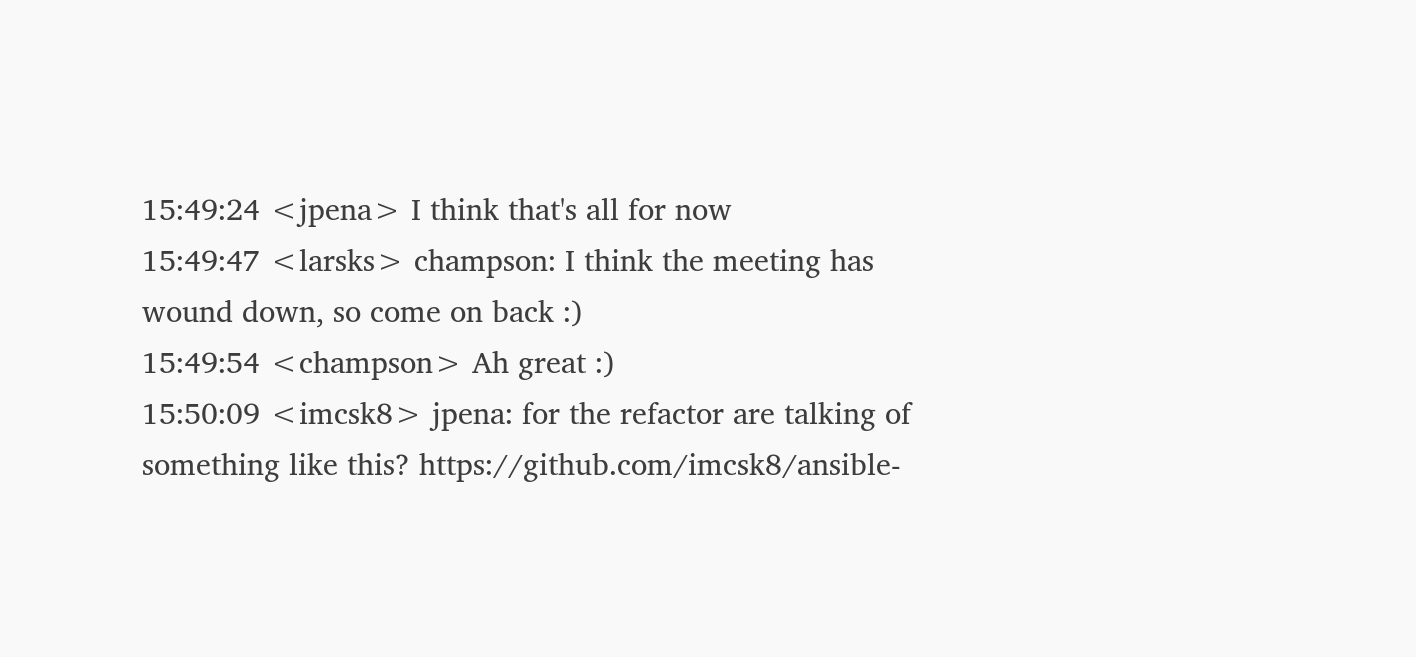15:49:24 <jpena> I think that's all for now
15:49:47 <larsks> champson: I think the meeting has wound down, so come on back :)
15:49:54 <champson> Ah great :)
15:50:09 <imcsk8> jpena: for the refactor are talking of something like this? https://github.com/imcsk8/ansible-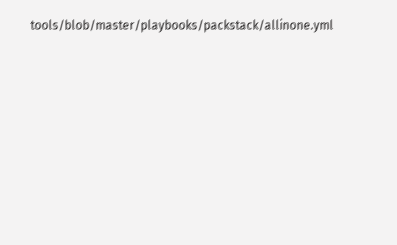tools/blob/master/playbooks/packstack/allinone.yml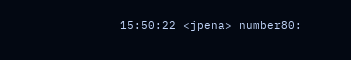15:50:22 <jpena> number80: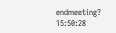endmeeting?
15:50:28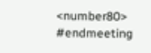<number80> #endmeeting